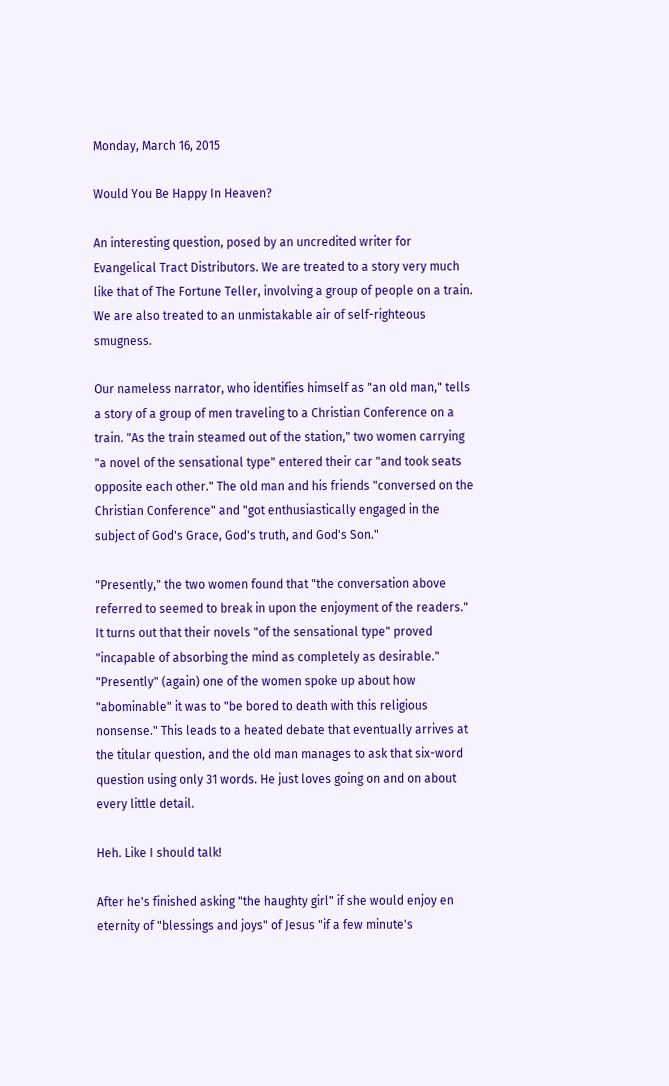Monday, March 16, 2015

Would You Be Happy In Heaven?

An interesting question, posed by an uncredited writer for Evangelical Tract Distributors. We are treated to a story very much like that of The Fortune Teller, involving a group of people on a train. We are also treated to an unmistakable air of self-righteous smugness.

Our nameless narrator, who identifies himself as "an old man," tells a story of a group of men traveling to a Christian Conference on a train. "As the train steamed out of the station," two women carrying "a novel of the sensational type" entered their car "and took seats opposite each other." The old man and his friends "conversed on the Christian Conference" and "got enthusiastically engaged in the subject of God's Grace, God's truth, and God's Son."

"Presently," the two women found that "the conversation above referred to seemed to break in upon the enjoyment of the readers." It turns out that their novels "of the sensational type" proved "incapable of absorbing the mind as completely as desirable." "Presently" (again) one of the women spoke up about how "abominable" it was to "be bored to death with this religious nonsense." This leads to a heated debate that eventually arrives at the titular question, and the old man manages to ask that six-word question using only 31 words. He just loves going on and on about every little detail.

Heh. Like I should talk!

After he's finished asking "the haughty girl" if she would enjoy en eternity of "blessings and joys" of Jesus "if a few minute's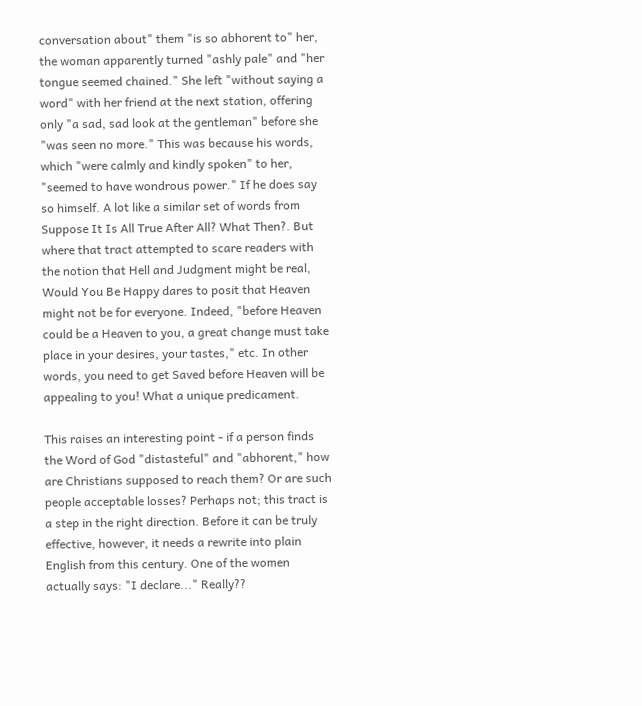conversation about" them "is so abhorent to" her, the woman apparently turned "ashly pale" and "her tongue seemed chained." She left "without saying a word" with her friend at the next station, offering only "a sad, sad look at the gentleman" before she "was seen no more." This was because his words, which "were calmly and kindly spoken" to her, "seemed to have wondrous power." If he does say so himself. A lot like a similar set of words from Suppose It Is All True After All? What Then?. But where that tract attempted to scare readers with the notion that Hell and Judgment might be real, Would You Be Happy dares to posit that Heaven might not be for everyone. Indeed, "before Heaven could be a Heaven to you, a great change must take place in your desires, your tastes," etc. In other words, you need to get Saved before Heaven will be appealing to you! What a unique predicament.

This raises an interesting point - if a person finds the Word of God "distasteful" and "abhorent," how are Christians supposed to reach them? Or are such people acceptable losses? Perhaps not; this tract is a step in the right direction. Before it can be truly effective, however, it needs a rewrite into plain English from this century. One of the women actually says: "I declare..." Really??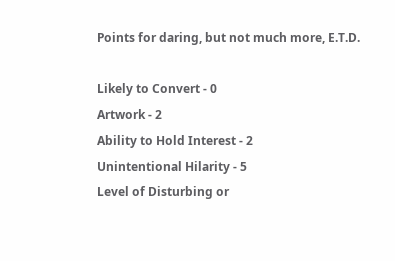Points for daring, but not much more, E.T.D.

Likely to Convert - 0
Artwork - 2
Ability to Hold Interest - 2
Unintentional Hilarity - 5
Level of Disturbing or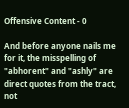Offensive Content - 0

And before anyone nails me for it, the misspelling of "abhorent" and "ashly" are direct quotes from the tract, not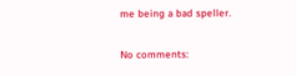me being a bad speller.

No comments: